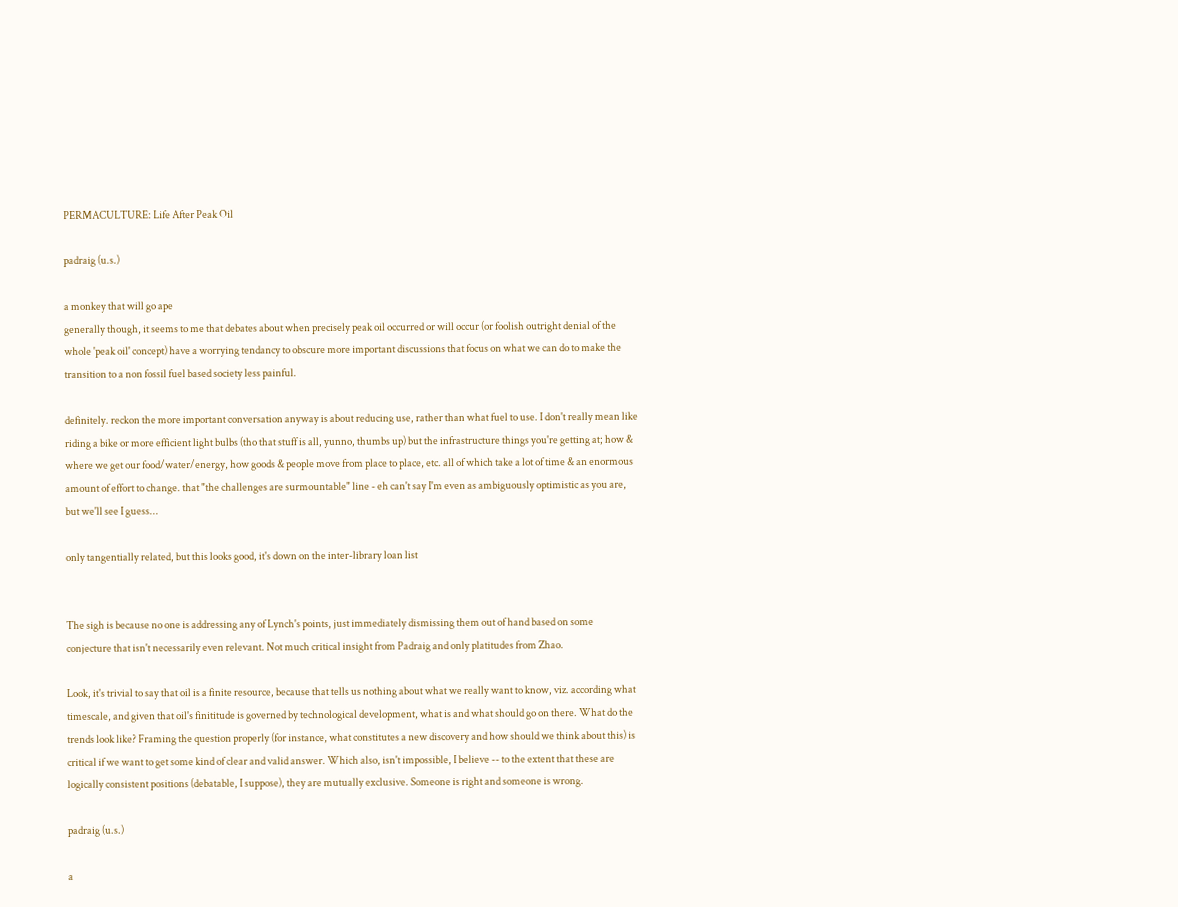PERMACULTURE: Life After Peak Oil

padraig (u.s.)

a monkey that will go ape
generally though, it seems to me that debates about when precisely peak oil occurred or will occur (or foolish outright denial of the whole 'peak oil' concept) have a worrying tendancy to obscure more important discussions that focus on what we can do to make the transition to a non fossil fuel based society less painful.

definitely. reckon the more important conversation anyway is about reducing use, rather than what fuel to use. I don't really mean like riding a bike or more efficient light bulbs (tho that stuff is all, yunno, thumbs up) but the infrastructure things you're getting at; how & where we get our food/water/energy, how goods & people move from place to place, etc. all of which take a lot of time & an enormous amount of effort to change. that "the challenges are surmountable" line - eh can't say I'm even as ambiguously optimistic as you are, but we'll see I guess...

only tangentially related, but this looks good, it's down on the inter-library loan list


The sigh is because no one is addressing any of Lynch's points, just immediately dismissing them out of hand based on some conjecture that isn't necessarily even relevant. Not much critical insight from Padraig and only platitudes from Zhao.

Look, it's trivial to say that oil is a finite resource, because that tells us nothing about what we really want to know, viz. according what timescale, and given that oil's finititude is governed by technological development, what is and what should go on there. What do the trends look like? Framing the question properly (for instance, what constitutes a new discovery and how should we think about this) is critical if we want to get some kind of clear and valid answer. Which also, isn't impossible, I believe -- to the extent that these are logically consistent positions (debatable, I suppose), they are mutually exclusive. Someone is right and someone is wrong.

padraig (u.s.)

a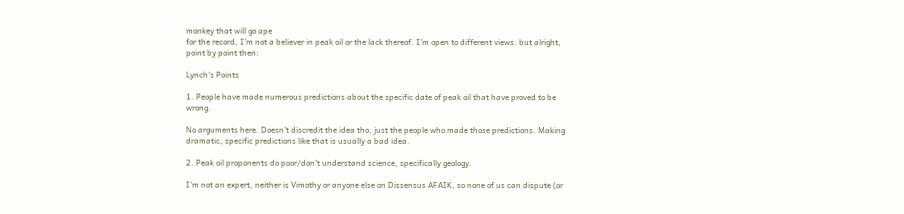monkey that will go ape
for the record, I'm not a believer in peak oil or the lack thereof. I'm open to different views. but alright, point by point then:

Lynch's Points

1. People have made numerous predictions about the specific date of peak oil that have proved to be wrong.

No arguments here. Doesn't discredit the idea tho, just the people who made those predictions. Making dramatic, specific predictions like that is usually a bad idea.

2. Peak oil proponents do poor/don't understand science, specifically geology.

I'm not an expert, neither is Vimothy or anyone else on Dissensus AFAIK, so none of us can dispute (or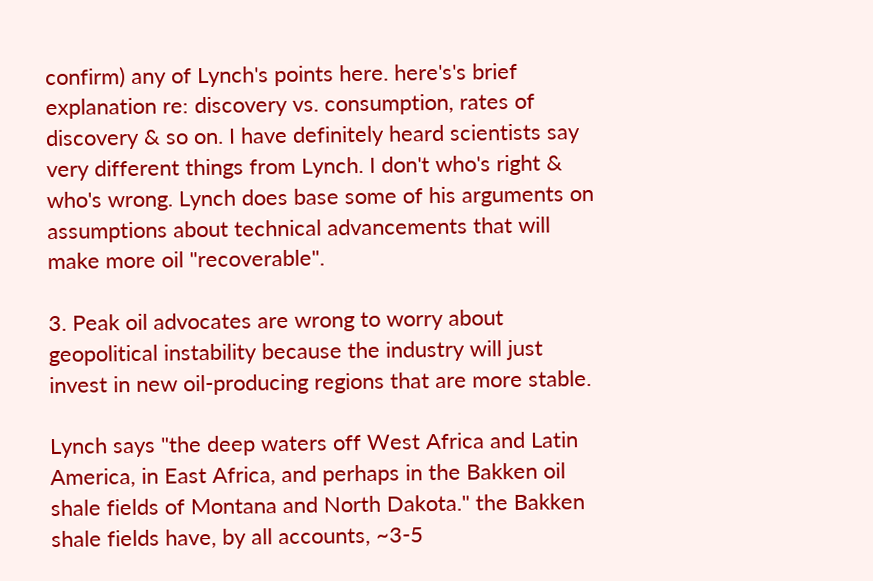confirm) any of Lynch's points here. here's's brief explanation re: discovery vs. consumption, rates of discovery & so on. I have definitely heard scientists say very different things from Lynch. I don't who's right & who's wrong. Lynch does base some of his arguments on assumptions about technical advancements that will make more oil "recoverable".

3. Peak oil advocates are wrong to worry about geopolitical instability because the industry will just invest in new oil-producing regions that are more stable.

Lynch says "the deep waters off West Africa and Latin America, in East Africa, and perhaps in the Bakken oil shale fields of Montana and North Dakota." the Bakken shale fields have, by all accounts, ~3-5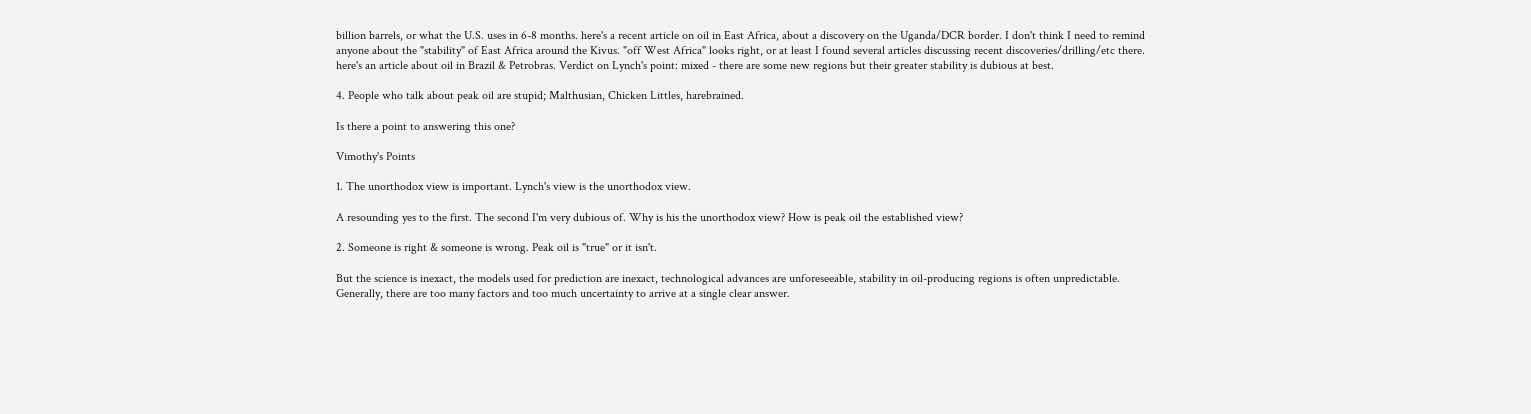billion barrels, or what the U.S. uses in 6-8 months. here's a recent article on oil in East Africa, about a discovery on the Uganda/DCR border. I don't think I need to remind anyone about the "stability" of East Africa around the Kivus. "off West Africa" looks right, or at least I found several articles discussing recent discoveries/drilling/etc there. here's an article about oil in Brazil & Petrobras. Verdict on Lynch's point: mixed - there are some new regions but their greater stability is dubious at best.

4. People who talk about peak oil are stupid; Malthusian, Chicken Littles, harebrained.

Is there a point to answering this one?

Vimothy's Points

1. The unorthodox view is important. Lynch's view is the unorthodox view.

A resounding yes to the first. The second I'm very dubious of. Why is his the unorthodox view? How is peak oil the established view?

2. Someone is right & someone is wrong. Peak oil is "true" or it isn't.

But the science is inexact, the models used for prediction are inexact, technological advances are unforeseeable, stability in oil-producing regions is often unpredictable. Generally, there are too many factors and too much uncertainty to arrive at a single clear answer.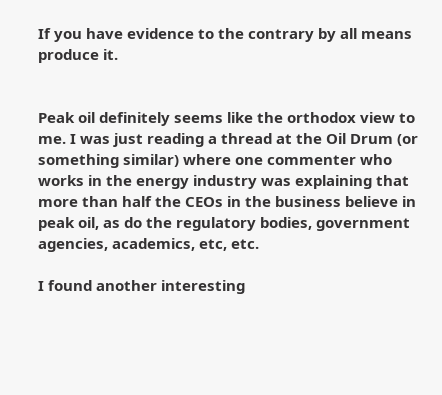If you have evidence to the contrary by all means produce it.


Peak oil definitely seems like the orthodox view to me. I was just reading a thread at the Oil Drum (or something similar) where one commenter who works in the energy industry was explaining that more than half the CEOs in the business believe in peak oil, as do the regulatory bodies, government agencies, academics, etc, etc.

I found another interesting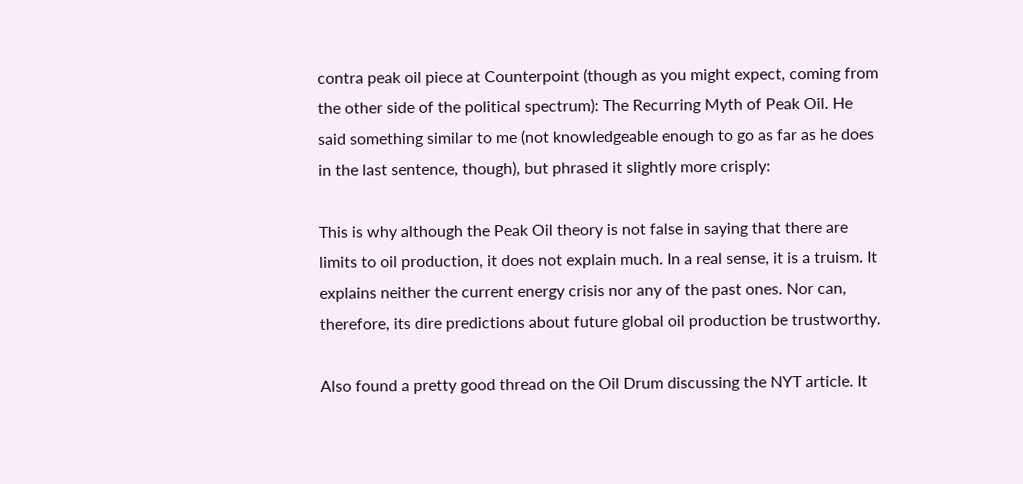contra peak oil piece at Counterpoint (though as you might expect, coming from the other side of the political spectrum): The Recurring Myth of Peak Oil. He said something similar to me (not knowledgeable enough to go as far as he does in the last sentence, though), but phrased it slightly more crisply:

This is why although the Peak Oil theory is not false in saying that there are limits to oil production, it does not explain much. In a real sense, it is a truism. It explains neither the current energy crisis nor any of the past ones. Nor can, therefore, its dire predictions about future global oil production be trustworthy.

Also found a pretty good thread on the Oil Drum discussing the NYT article. It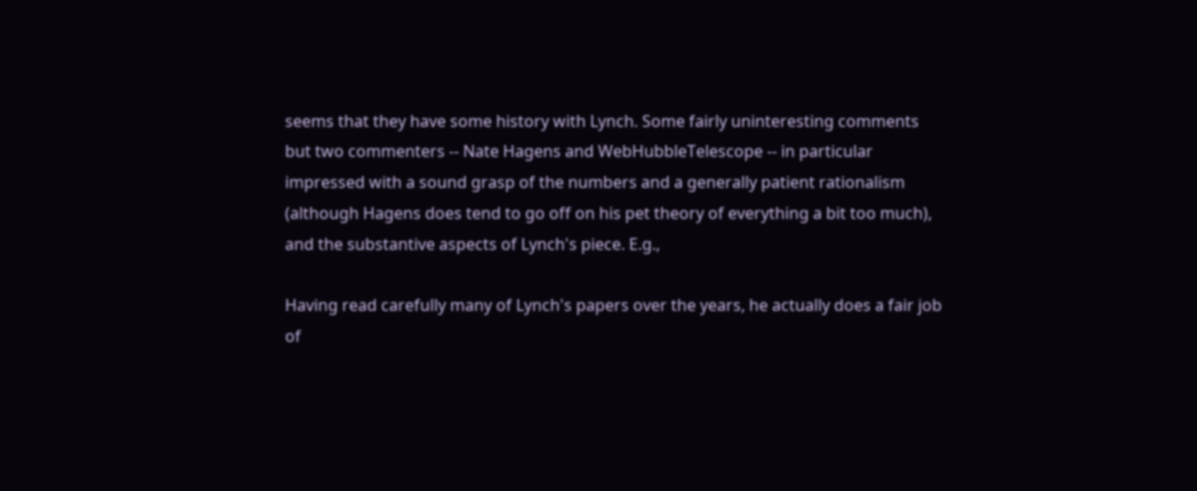seems that they have some history with Lynch. Some fairly uninteresting comments but two commenters -- Nate Hagens and WebHubbleTelescope -- in particular impressed with a sound grasp of the numbers and a generally patient rationalism (although Hagens does tend to go off on his pet theory of everything a bit too much), and the substantive aspects of Lynch's piece. E.g.,

Having read carefully many of Lynch's papers over the years, he actually does a fair job of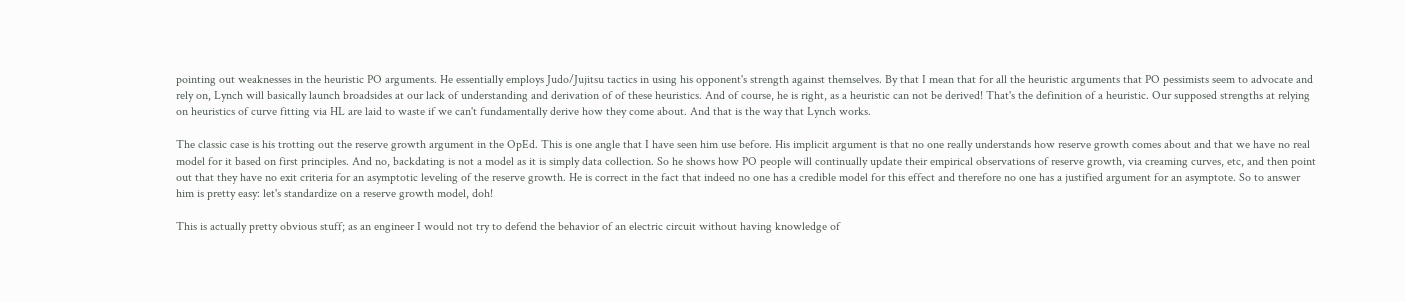pointing out weaknesses in the heuristic PO arguments. He essentially employs Judo/Jujitsu tactics in using his opponent's strength against themselves. By that I mean that for all the heuristic arguments that PO pessimists seem to advocate and rely on, Lynch will basically launch broadsides at our lack of understanding and derivation of of these heuristics. And of course, he is right, as a heuristic can not be derived! That's the definition of a heuristic. Our supposed strengths at relying on heuristics of curve fitting via HL are laid to waste if we can't fundamentally derive how they come about. And that is the way that Lynch works.

The classic case is his trotting out the reserve growth argument in the OpEd. This is one angle that I have seen him use before. His implicit argument is that no one really understands how reserve growth comes about and that we have no real model for it based on first principles. And no, backdating is not a model as it is simply data collection. So he shows how PO people will continually update their empirical observations of reserve growth, via creaming curves, etc, and then point out that they have no exit criteria for an asymptotic leveling of the reserve growth. He is correct in the fact that indeed no one has a credible model for this effect and therefore no one has a justified argument for an asymptote. So to answer him is pretty easy: let's standardize on a reserve growth model, doh!

This is actually pretty obvious stuff; as an engineer I would not try to defend the behavior of an electric circuit without having knowledge of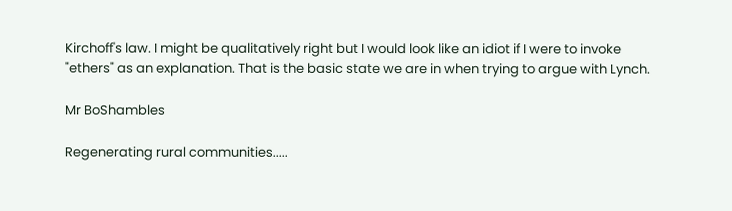Kirchoff's law. I might be qualitatively right but I would look like an idiot if I were to invoke "ethers" as an explanation. That is the basic state we are in when trying to argue with Lynch.

Mr BoShambles

Regenerating rural communities.....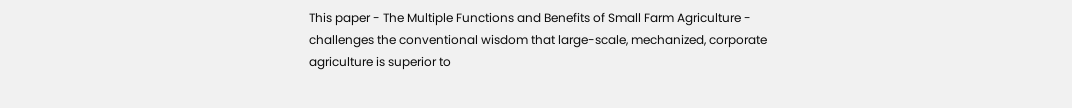This paper - The Multiple Functions and Benefits of Small Farm Agriculture - challenges the conventional wisdom that large-scale, mechanized, corporate agriculture is superior to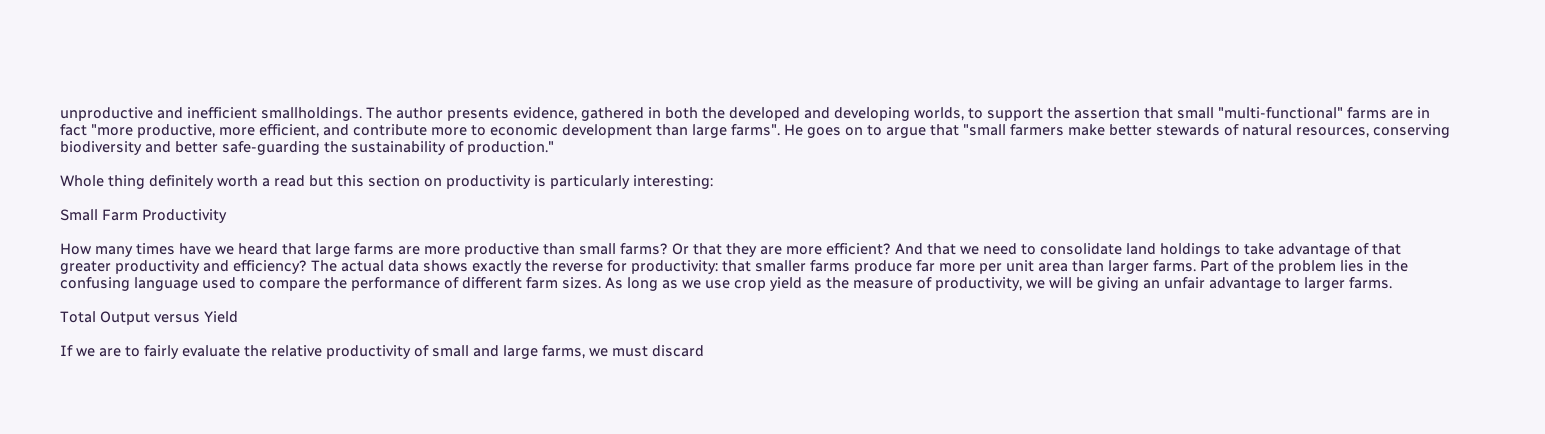unproductive and inefficient smallholdings. The author presents evidence, gathered in both the developed and developing worlds, to support the assertion that small "multi-functional" farms are in fact "more productive, more efficient, and contribute more to economic development than large farms". He goes on to argue that "small farmers make better stewards of natural resources, conserving biodiversity and better safe-guarding the sustainability of production."

Whole thing definitely worth a read but this section on productivity is particularly interesting:

Small Farm Productivity

How many times have we heard that large farms are more productive than small farms? Or that they are more efficient? And that we need to consolidate land holdings to take advantage of that greater productivity and efficiency? The actual data shows exactly the reverse for productivity: that smaller farms produce far more per unit area than larger farms. Part of the problem lies in the confusing language used to compare the performance of different farm sizes. As long as we use crop yield as the measure of productivity, we will be giving an unfair advantage to larger farms.

Total Output versus Yield

If we are to fairly evaluate the relative productivity of small and large farms, we must discard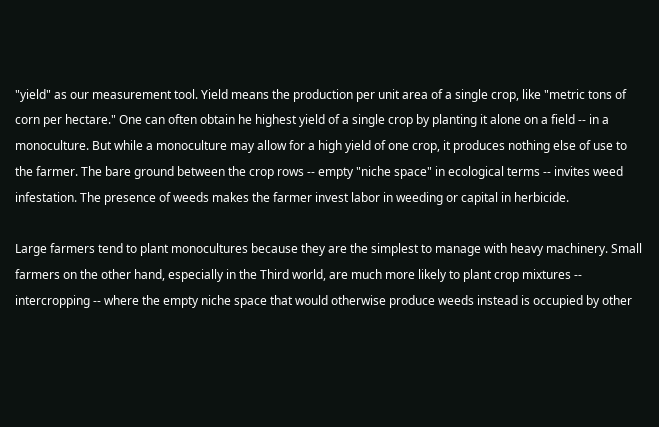"yield" as our measurement tool. Yield means the production per unit area of a single crop, like "metric tons of corn per hectare." One can often obtain he highest yield of a single crop by planting it alone on a field -- in a monoculture. But while a monoculture may allow for a high yield of one crop, it produces nothing else of use to the farmer. The bare ground between the crop rows -- empty "niche space" in ecological terms -- invites weed infestation. The presence of weeds makes the farmer invest labor in weeding or capital in herbicide.

Large farmers tend to plant monocultures because they are the simplest to manage with heavy machinery. Small farmers on the other hand, especially in the Third world, are much more likely to plant crop mixtures -- intercropping -- where the empty niche space that would otherwise produce weeds instead is occupied by other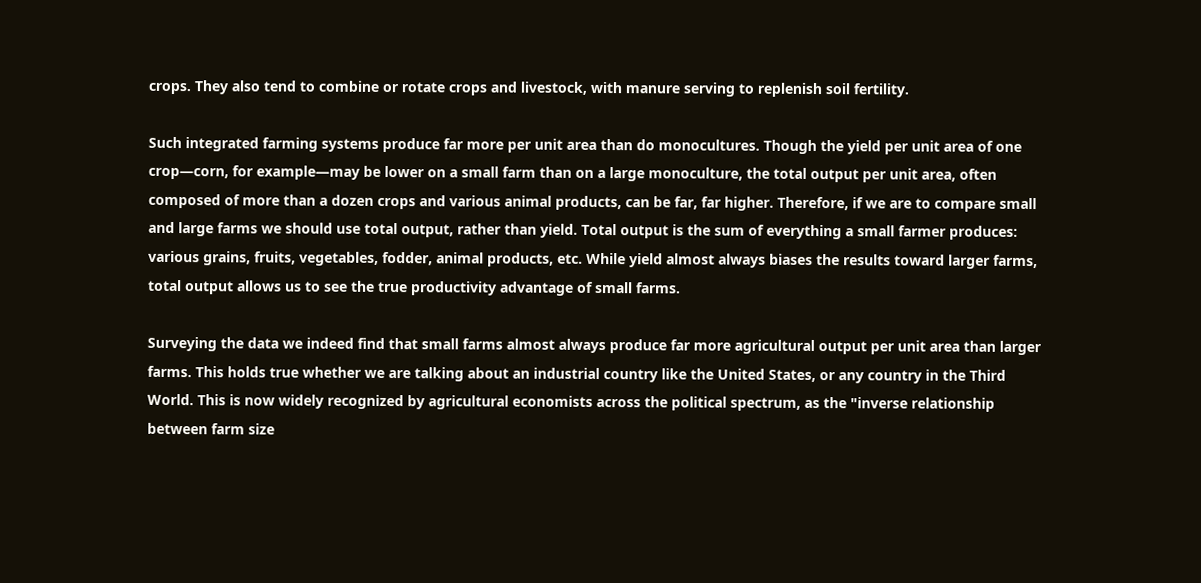crops. They also tend to combine or rotate crops and livestock, with manure serving to replenish soil fertility.

Such integrated farming systems produce far more per unit area than do monocultures. Though the yield per unit area of one crop—corn, for example—may be lower on a small farm than on a large monoculture, the total output per unit area, often composed of more than a dozen crops and various animal products, can be far, far higher. Therefore, if we are to compare small and large farms we should use total output, rather than yield. Total output is the sum of everything a small farmer produces: various grains, fruits, vegetables, fodder, animal products, etc. While yield almost always biases the results toward larger farms, total output allows us to see the true productivity advantage of small farms.

Surveying the data we indeed find that small farms almost always produce far more agricultural output per unit area than larger farms. This holds true whether we are talking about an industrial country like the United States, or any country in the Third World. This is now widely recognized by agricultural economists across the political spectrum, as the "inverse relationship between farm size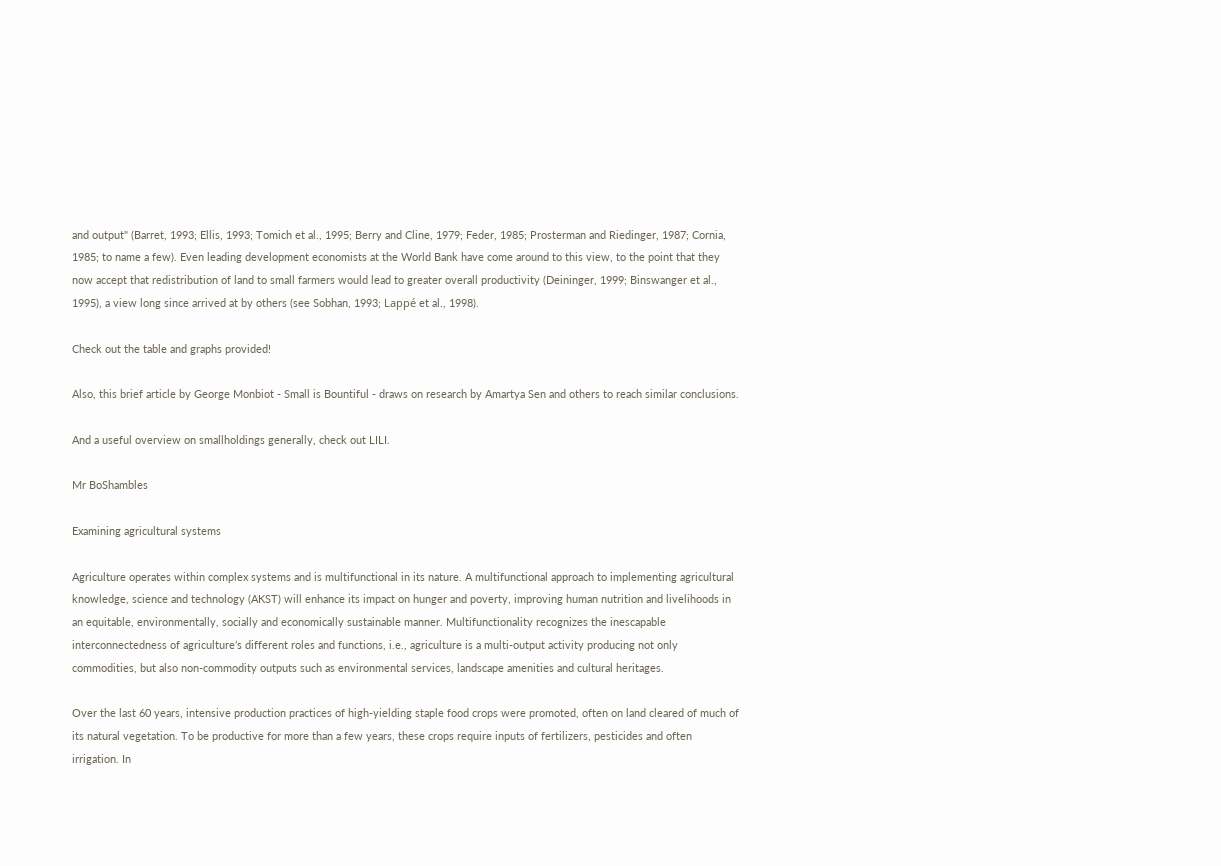and output" (Barret, 1993; Ellis, 1993; Tomich et al., 1995; Berry and Cline, 1979; Feder, 1985; Prosterman and Riedinger, 1987; Cornia, 1985; to name a few). Even leading development economists at the World Bank have come around to this view, to the point that they now accept that redistribution of land to small farmers would lead to greater overall productivity (Deininger, 1999; Binswanger et al., 1995), a view long since arrived at by others (see Sobhan, 1993; Lappé et al., 1998).

Check out the table and graphs provided!

Also, this brief article by George Monbiot - Small is Bountiful - draws on research by Amartya Sen and others to reach similar conclusions.

And a useful overview on smallholdings generally, check out LILI.

Mr BoShambles

Examining agricultural systems

Agriculture operates within complex systems and is multifunctional in its nature. A multifunctional approach to implementing agricultural knowledge, science and technology (AKST) will enhance its impact on hunger and poverty, improving human nutrition and livelihoods in an equitable, environmentally, socially and economically sustainable manner. Multifunctionality recognizes the inescapable interconnectedness of agriculture’s different roles and functions, i.e., agriculture is a multi-output activity producing not only commodities, but also non-commodity outputs such as environmental services, landscape amenities and cultural heritages.

Over the last 60 years, intensive production practices of high-yielding staple food crops were promoted, often on land cleared of much of its natural vegetation. To be productive for more than a few years, these crops require inputs of fertilizers, pesticides and often irrigation. In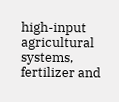high-input agricultural systems, fertilizer and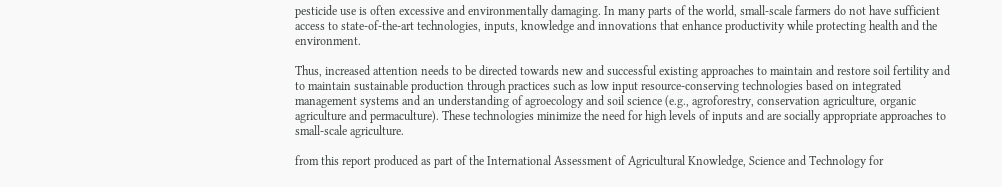pesticide use is often excessive and environmentally damaging. In many parts of the world, small-scale farmers do not have sufficient access to state-of-the-art technologies, inputs, knowledge and innovations that enhance productivity while protecting health and the environment.

Thus, increased attention needs to be directed towards new and successful existing approaches to maintain and restore soil fertility and to maintain sustainable production through practices such as low input resource-conserving technologies based on integrated management systems and an understanding of agroecology and soil science (e.g., agroforestry, conservation agriculture, organic agriculture and permaculture). These technologies minimize the need for high levels of inputs and are socially appropriate approaches to small-scale agriculture.

from this report produced as part of the International Assessment of Agricultural Knowledge, Science and Technology for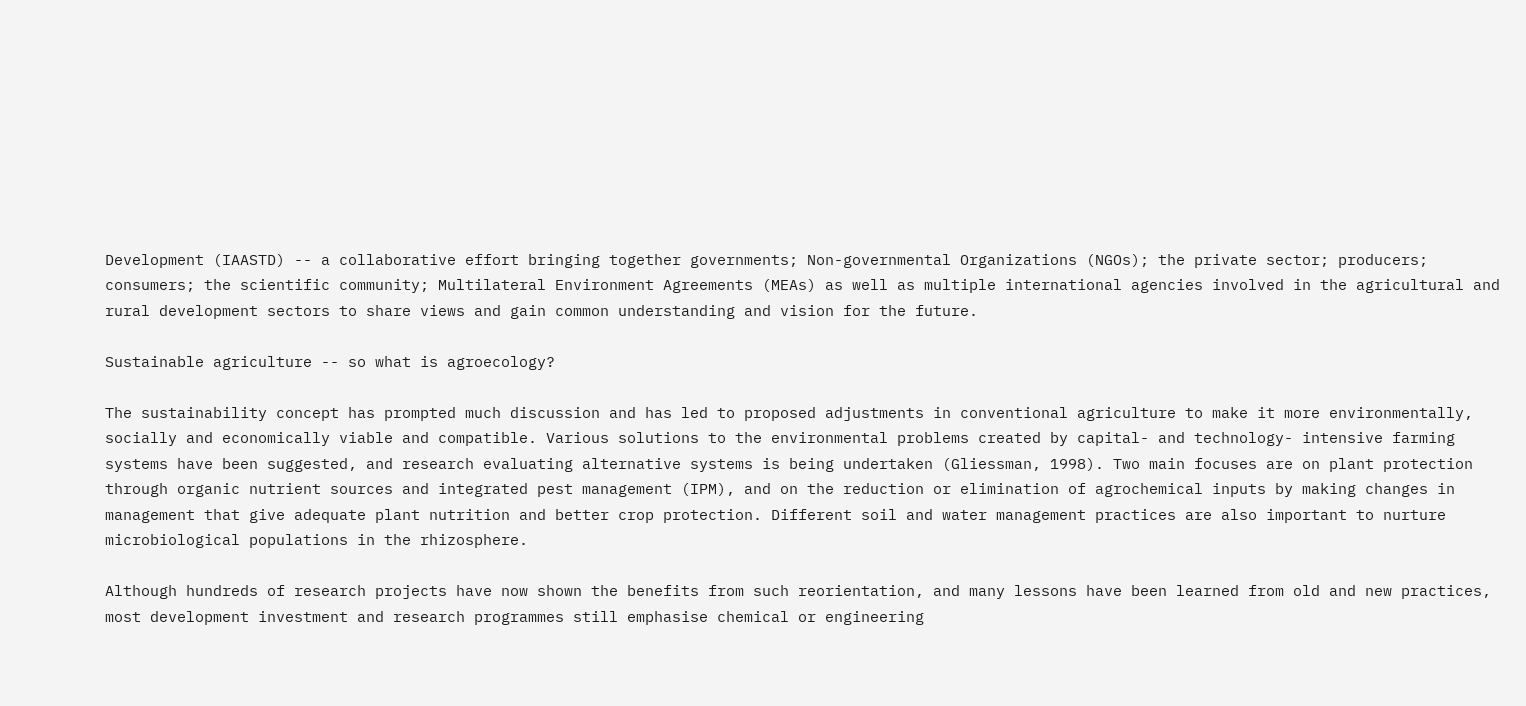Development (IAASTD) -- a collaborative effort bringing together governments; Non-governmental Organizations (NGOs); the private sector; producers; consumers; the scientific community; Multilateral Environment Agreements (MEAs) as well as multiple international agencies involved in the agricultural and rural development sectors to share views and gain common understanding and vision for the future.

Sustainable agriculture -- so what is agroecology?

The sustainability concept has prompted much discussion and has led to proposed adjustments in conventional agriculture to make it more environmentally, socially and economically viable and compatible. Various solutions to the environmental problems created by capital- and technology- intensive farming systems have been suggested, and research evaluating alternative systems is being undertaken (Gliessman, 1998). Two main focuses are on plant protection through organic nutrient sources and integrated pest management (IPM), and on the reduction or elimination of agrochemical inputs by making changes in management that give adequate plant nutrition and better crop protection. Different soil and water management practices are also important to nurture microbiological populations in the rhizosphere.

Although hundreds of research projects have now shown the benefits from such reorientation, and many lessons have been learned from old and new practices, most development investment and research programmes still emphasise chemical or engineering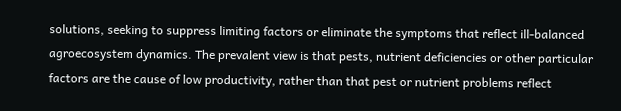solutions, seeking to suppress limiting factors or eliminate the symptoms that reflect ill-balanced agroecosystem dynamics. The prevalent view is that pests, nutrient deficiencies or other particular factors are the cause of low productivity, rather than that pest or nutrient problems reflect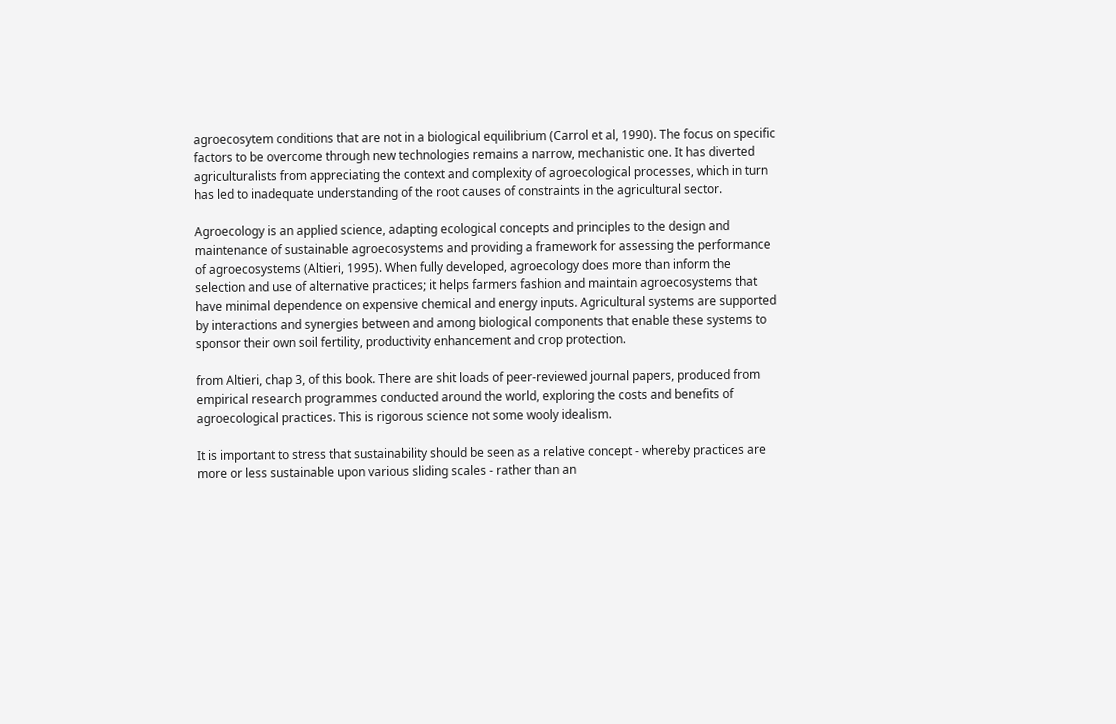agroecosytem conditions that are not in a biological equilibrium (Carrol et al, 1990). The focus on specific factors to be overcome through new technologies remains a narrow, mechanistic one. It has diverted agriculturalists from appreciating the context and complexity of agroecological processes, which in turn has led to inadequate understanding of the root causes of constraints in the agricultural sector.

Agroecology is an applied science, adapting ecological concepts and principles to the design and maintenance of sustainable agroecosystems and providing a framework for assessing the performance of agroecosystems (Altieri, 1995). When fully developed, agroecology does more than inform the selection and use of alternative practices; it helps farmers fashion and maintain agroecosystems that have minimal dependence on expensive chemical and energy inputs. Agricultural systems are supported by interactions and synergies between and among biological components that enable these systems to sponsor their own soil fertility, productivity enhancement and crop protection.

from Altieri, chap 3, of this book. There are shit loads of peer-reviewed journal papers, produced from empirical research programmes conducted around the world, exploring the costs and benefits of agroecological practices. This is rigorous science not some wooly idealism.

It is important to stress that sustainability should be seen as a relative concept - whereby practices are more or less sustainable upon various sliding scales - rather than an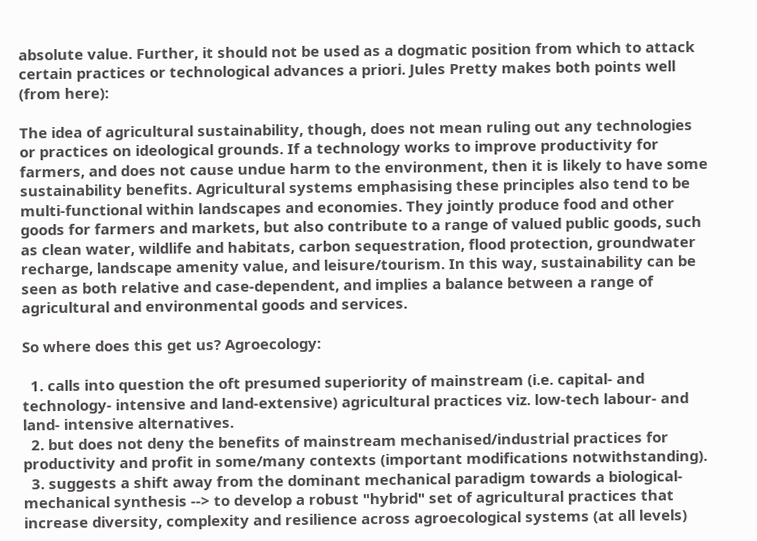absolute value. Further, it should not be used as a dogmatic position from which to attack certain practices or technological advances a priori. Jules Pretty makes both points well (from here):

The idea of agricultural sustainability, though, does not mean ruling out any technologies or practices on ideological grounds. If a technology works to improve productivity for farmers, and does not cause undue harm to the environment, then it is likely to have some sustainability benefits. Agricultural systems emphasising these principles also tend to be multi-functional within landscapes and economies. They jointly produce food and other goods for farmers and markets, but also contribute to a range of valued public goods, such as clean water, wildlife and habitats, carbon sequestration, flood protection, groundwater recharge, landscape amenity value, and leisure/tourism. In this way, sustainability can be seen as both relative and case-dependent, and implies a balance between a range of agricultural and environmental goods and services.

So where does this get us? Agroecology:

  1. calls into question the oft presumed superiority of mainstream (i.e. capital- and technology- intensive and land-extensive) agricultural practices viz. low-tech labour- and land- intensive alternatives.
  2. but does not deny the benefits of mainstream mechanised/industrial practices for productivity and profit in some/many contexts (important modifications notwithstanding).
  3. suggests a shift away from the dominant mechanical paradigm towards a biological-mechanical synthesis --> to develop a robust "hybrid" set of agricultural practices that increase diversity, complexity and resilience across agroecological systems (at all levels)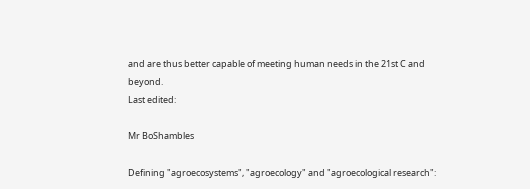and are thus better capable of meeting human needs in the 21st C and beyond.
Last edited:

Mr BoShambles

Defining "agroecosystems", "agroecology" and "agroecological research":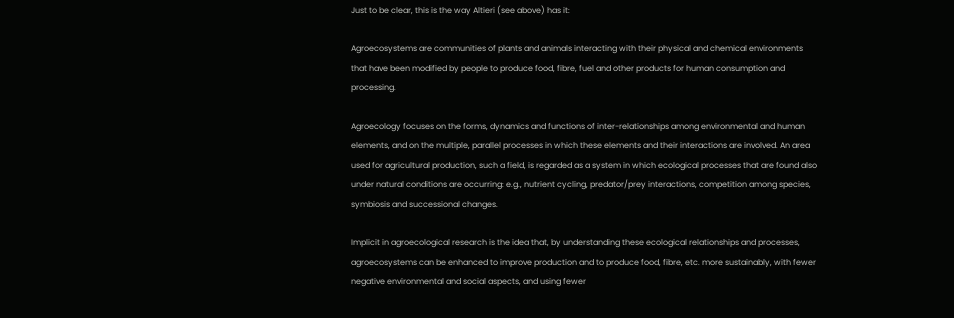Just to be clear, this is the way Altieri (see above) has it:

Agroecosystems are communities of plants and animals interacting with their physical and chemical environments that have been modified by people to produce food, fibre, fuel and other products for human consumption and processing.

Agroecology focuses on the forms, dynamics and functions of inter-relationships among environmental and human elements, and on the multiple, parallel processes in which these elements and their interactions are involved. An area used for agricultural production, such a field, is regarded as a system in which ecological processes that are found also under natural conditions are occurring: e.g., nutrient cycling, predator/prey interactions, competition among species, symbiosis and successional changes.

Implicit in agroecological research is the idea that, by understanding these ecological relationships and processes, agroecosystems can be enhanced to improve production and to produce food, fibre, etc. more sustainably, with fewer negative environmental and social aspects, and using fewer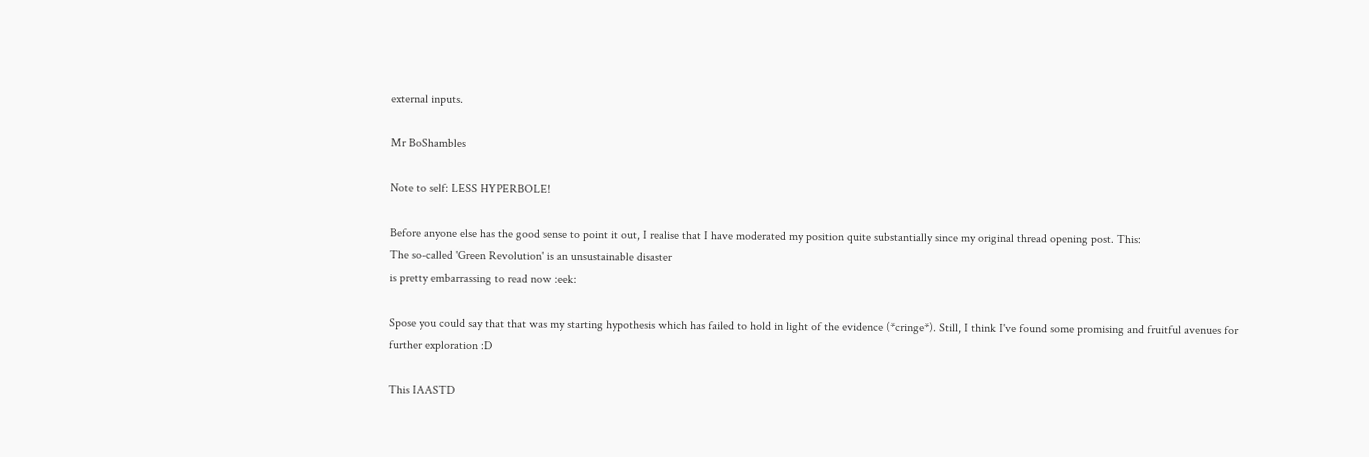external inputs.

Mr BoShambles

Note to self: LESS HYPERBOLE!

Before anyone else has the good sense to point it out, I realise that I have moderated my position quite substantially since my original thread opening post. This:
The so-called 'Green Revolution' is an unsustainable disaster
is pretty embarrassing to read now :eek:

Spose you could say that that was my starting hypothesis which has failed to hold in light of the evidence (*cringe*). Still, I think I've found some promising and fruitful avenues for further exploration :D

This IAASTD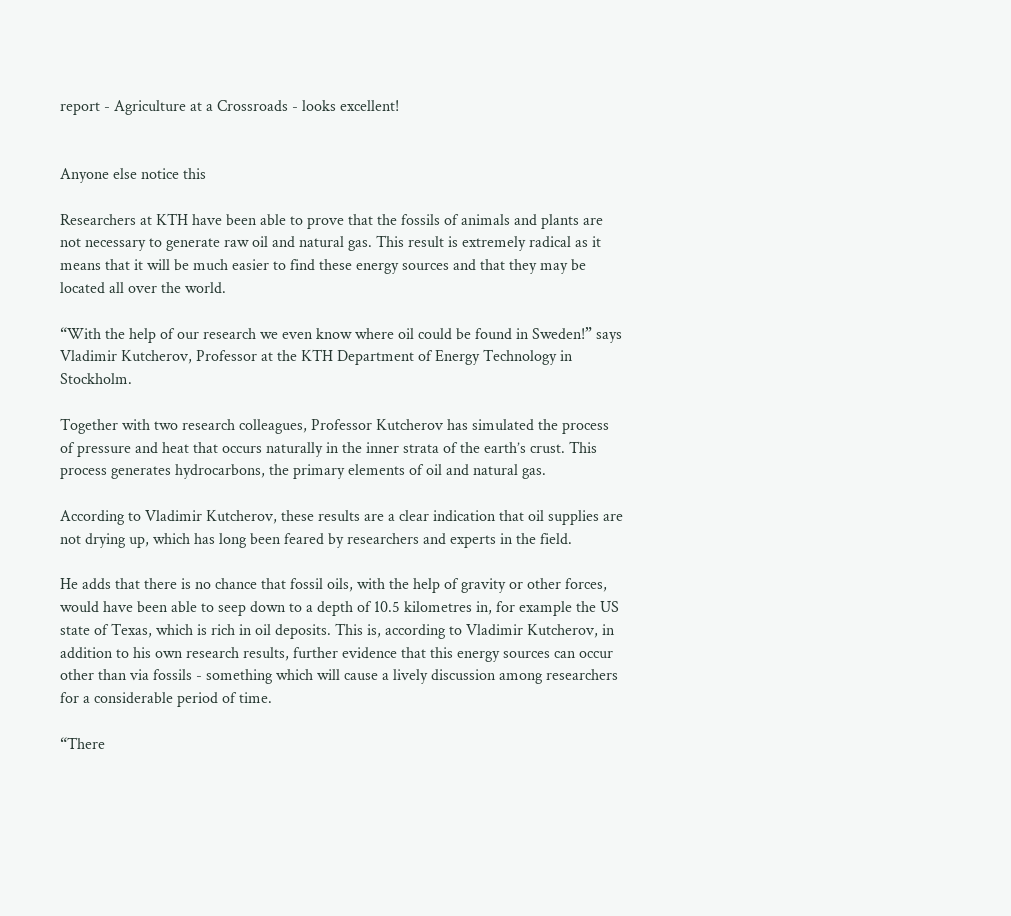report - Agriculture at a Crossroads - looks excellent!


Anyone else notice this

Researchers at KTH have been able to prove that the fossils of animals and plants are not necessary to generate raw oil and natural gas. This result is extremely radical as it means that it will be much easier to find these energy sources and that they may be located all over the world.

“With the help of our research we even know where oil could be found in Sweden!” says Vladimir Kutcherov, Professor at the KTH Department of Energy Technology in Stockholm.

Together with two research colleagues, Professor Kutcherov has simulated the process of pressure and heat that occurs naturally in the inner strata of the earth’s crust. This process generates hydrocarbons, the primary elements of oil and natural gas.

According to Vladimir Kutcherov, these results are a clear indication that oil supplies are not drying up, which has long been feared by researchers and experts in the field.

He adds that there is no chance that fossil oils, with the help of gravity or other forces, would have been able to seep down to a depth of 10.5 kilometres in, for example the US state of Texas, which is rich in oil deposits. This is, according to Vladimir Kutcherov, in addition to his own research results, further evidence that this energy sources can occur other than via fossils - something which will cause a lively discussion among researchers for a considerable period of time.

“There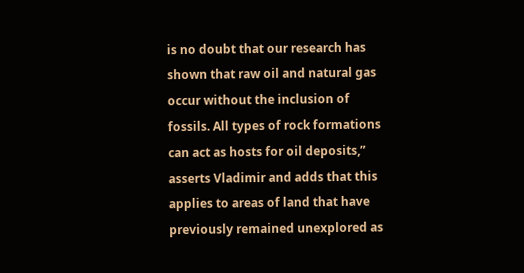is no doubt that our research has shown that raw oil and natural gas occur without the inclusion of fossils. All types of rock formations can act as hosts for oil deposits,” asserts Vladimir and adds that this applies to areas of land that have previously remained unexplored as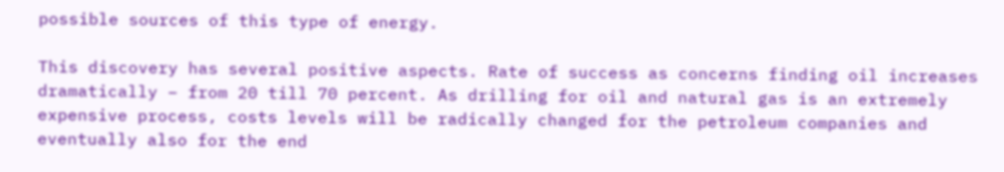possible sources of this type of energy.

This discovery has several positive aspects. Rate of success as concerns finding oil increases dramatically – from 20 till 70 percent. As drilling for oil and natural gas is an extremely expensive process, costs levels will be radically changed for the petroleum companies and eventually also for the end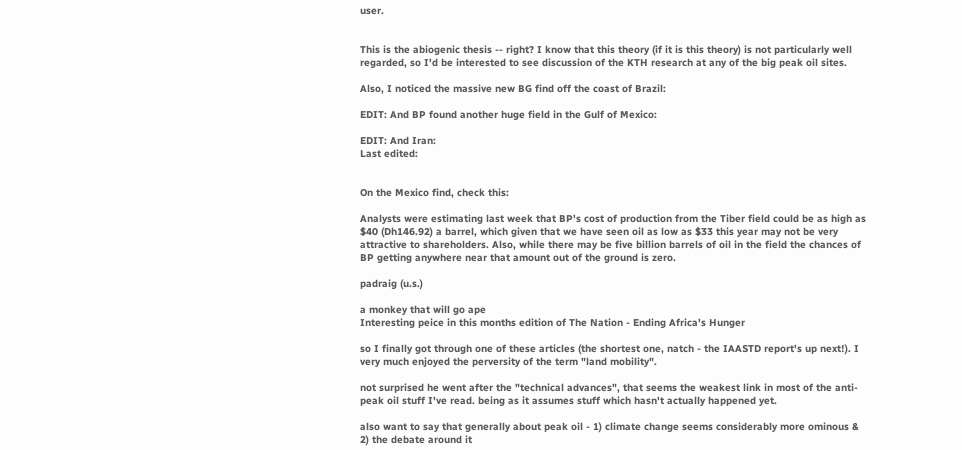user.


This is the abiogenic thesis -- right? I know that this theory (if it is this theory) is not particularly well regarded, so I'd be interested to see discussion of the KTH research at any of the big peak oil sites.

Also, I noticed the massive new BG find off the coast of Brazil:

EDIT: And BP found another huge field in the Gulf of Mexico:

EDIT: And Iran:
Last edited:


On the Mexico find, check this:

Analysts were estimating last week that BP's cost of production from the Tiber field could be as high as $40 (Dh146.92) a barrel, which given that we have seen oil as low as $33 this year may not be very attractive to shareholders. Also, while there may be five billion barrels of oil in the field the chances of BP getting anywhere near that amount out of the ground is zero.

padraig (u.s.)

a monkey that will go ape
Interesting peice in this months edition of The Nation - Ending Africa's Hunger

so I finally got through one of these articles (the shortest one, natch - the IAASTD report's up next!). I very much enjoyed the perversity of the term "land mobility".

not surprised he went after the "technical advances", that seems the weakest link in most of the anti-peak oil stuff I've read. being as it assumes stuff which hasn't actually happened yet.

also want to say that generally about peak oil - 1) climate change seems considerably more ominous & 2) the debate around it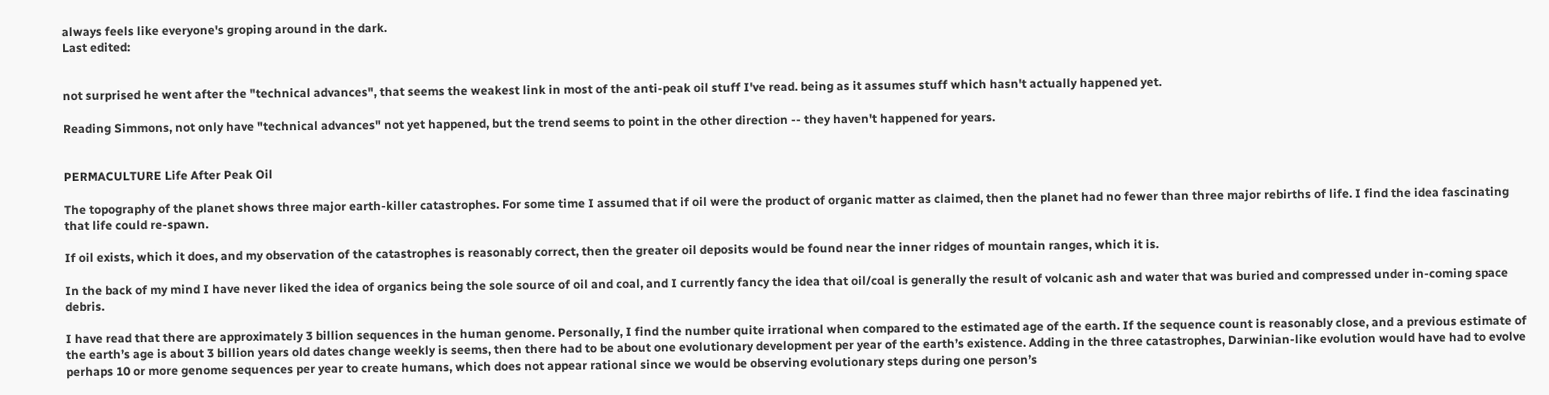always feels like everyone's groping around in the dark.
Last edited:


not surprised he went after the "technical advances", that seems the weakest link in most of the anti-peak oil stuff I've read. being as it assumes stuff which hasn't actually happened yet.

Reading Simmons, not only have "technical advances" not yet happened, but the trend seems to point in the other direction -- they haven't happened for years.


PERMACULTURE Life After Peak Oil

The topography of the planet shows three major earth-killer catastrophes. For some time I assumed that if oil were the product of organic matter as claimed, then the planet had no fewer than three major rebirths of life. I find the idea fascinating that life could re-spawn.

If oil exists, which it does, and my observation of the catastrophes is reasonably correct, then the greater oil deposits would be found near the inner ridges of mountain ranges, which it is.

In the back of my mind I have never liked the idea of organics being the sole source of oil and coal, and I currently fancy the idea that oil/coal is generally the result of volcanic ash and water that was buried and compressed under in-coming space debris.

I have read that there are approximately 3 billion sequences in the human genome. Personally, I find the number quite irrational when compared to the estimated age of the earth. If the sequence count is reasonably close, and a previous estimate of the earth’s age is about 3 billion years old dates change weekly is seems, then there had to be about one evolutionary development per year of the earth’s existence. Adding in the three catastrophes, Darwinian-like evolution would have had to evolve perhaps 10 or more genome sequences per year to create humans, which does not appear rational since we would be observing evolutionary steps during one person’s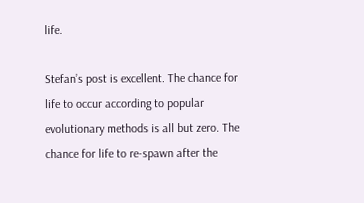life.

Stefan’s post is excellent. The chance for life to occur according to popular evolutionary methods is all but zero. The chance for life to re-spawn after the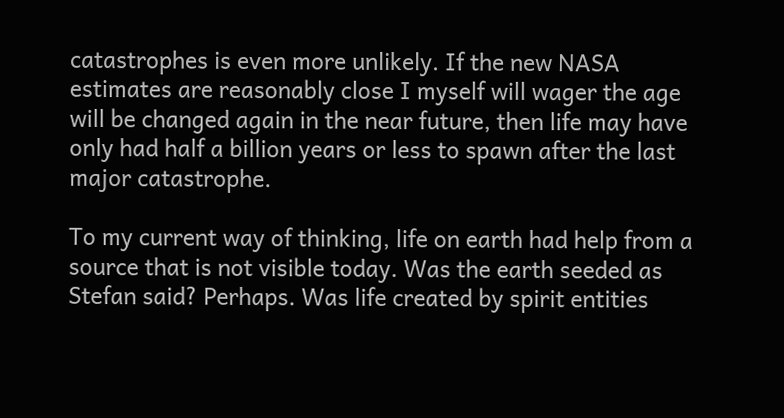catastrophes is even more unlikely. If the new NASA estimates are reasonably close I myself will wager the age will be changed again in the near future, then life may have only had half a billion years or less to spawn after the last major catastrophe.

To my current way of thinking, life on earth had help from a source that is not visible today. Was the earth seeded as Stefan said? Perhaps. Was life created by spirit entities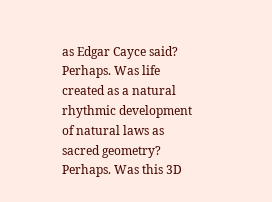as Edgar Cayce said? Perhaps. Was life created as a natural rhythmic development of natural laws as sacred geometry? Perhaps. Was this 3D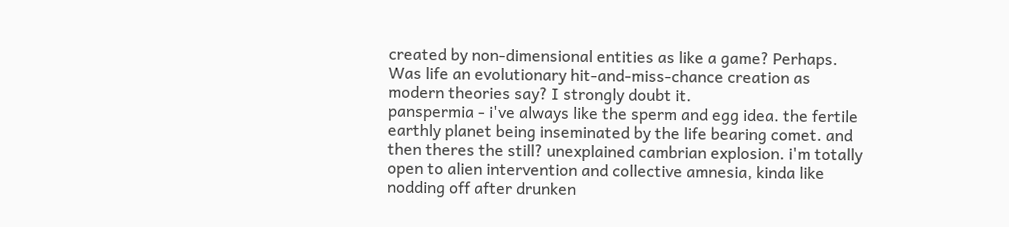created by non-dimensional entities as like a game? Perhaps. Was life an evolutionary hit-and-miss-chance creation as modern theories say? I strongly doubt it.
panspermia - i've always like the sperm and egg idea. the fertile earthly planet being inseminated by the life bearing comet. and then theres the still? unexplained cambrian explosion. i'm totally open to alien intervention and collective amnesia, kinda like nodding off after drunken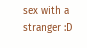sex with a stranger :D